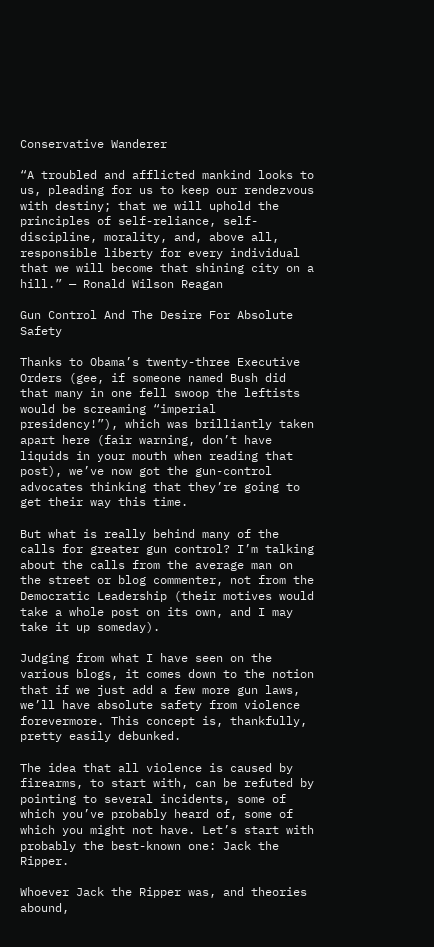Conservative Wanderer

“A troubled and afflicted mankind looks to us, pleading for us to keep our rendezvous with destiny; that we will uphold the principles of self-reliance, self-discipline, morality, and, above all, responsible liberty for every individual that we will become that shining city on a hill.” — Ronald Wilson Reagan

Gun Control And The Desire For Absolute Safety

Thanks to Obama’s twenty-three Executive Orders (gee, if someone named Bush did that many in one fell swoop the leftists would be screaming “imperial presidency!”), which was brilliantly taken apart here (fair warning, don’t have liquids in your mouth when reading that post), we’ve now got the gun-control advocates thinking that they’re going to get their way this time.

But what is really behind many of the calls for greater gun control? I’m talking about the calls from the average man on the street or blog commenter, not from the Democratic Leadership (their motives would take a whole post on its own, and I may take it up someday).

Judging from what I have seen on the various blogs, it comes down to the notion that if we just add a few more gun laws, we’ll have absolute safety from violence forevermore. This concept is, thankfully, pretty easily debunked.

The idea that all violence is caused by firearms, to start with, can be refuted by pointing to several incidents, some of which you’ve probably heard of, some of which you might not have. Let’s start with probably the best-known one: Jack the Ripper.

Whoever Jack the Ripper was, and theories abound,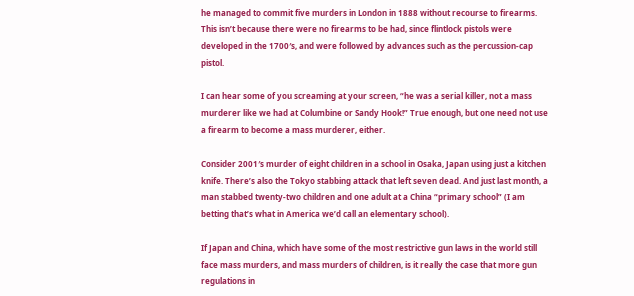he managed to commit five murders in London in 1888 without recourse to firearms. This isn’t because there were no firearms to be had, since flintlock pistols were developed in the 1700′s, and were followed by advances such as the percussion-cap pistol.

I can hear some of you screaming at your screen, “he was a serial killer, not a mass murderer like we had at Columbine or Sandy Hook!” True enough, but one need not use a firearm to become a mass murderer, either.

Consider 2001′s murder of eight children in a school in Osaka, Japan using just a kitchen knife. There’s also the Tokyo stabbing attack that left seven dead. And just last month, a man stabbed twenty-two children and one adult at a China “primary school” (I am betting that’s what in America we’d call an elementary school).

If Japan and China, which have some of the most restrictive gun laws in the world still face mass murders, and mass murders of children, is it really the case that more gun regulations in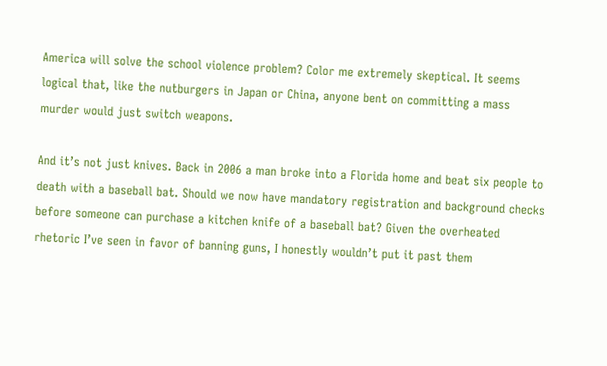America will solve the school violence problem? Color me extremely skeptical. It seems logical that, like the nutburgers in Japan or China, anyone bent on committing a mass murder would just switch weapons.

And it’s not just knives. Back in 2006 a man broke into a Florida home and beat six people to death with a baseball bat. Should we now have mandatory registration and background checks before someone can purchase a kitchen knife of a baseball bat? Given the overheated rhetoric I’ve seen in favor of banning guns, I honestly wouldn’t put it past them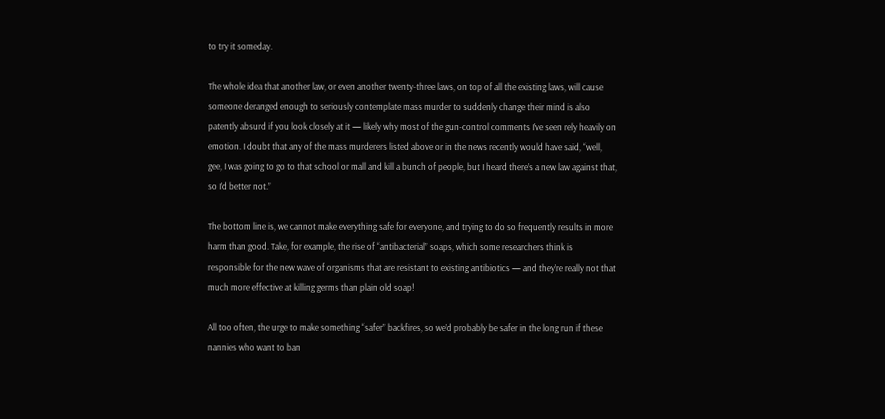to try it someday.

The whole idea that another law, or even another twenty-three laws, on top of all the existing laws, will cause someone deranged enough to seriously contemplate mass murder to suddenly change their mind is also patently absurd if you look closely at it — likely why most of the gun-control comments I’ve seen rely heavily on emotion. I doubt that any of the mass murderers listed above or in the news recently would have said, “well, gee, I was going to go to that school or mall and kill a bunch of people, but I heard there’s a new law against that, so I’d better not.”

The bottom line is, we cannot make everything safe for everyone, and trying to do so frequently results in more harm than good. Take, for example, the rise of “antibacterial” soaps, which some researchers think is responsible for the new wave of organisms that are resistant to existing antibiotics — and they’re really not that much more effective at killing germs than plain old soap!

All too often, the urge to make something “safer” backfires, so we’d probably be safer in the long run if these nannies who want to ban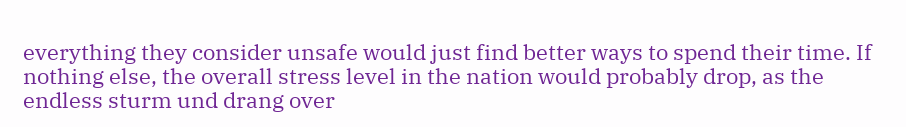everything they consider unsafe would just find better ways to spend their time. If nothing else, the overall stress level in the nation would probably drop, as the endless sturm und drang over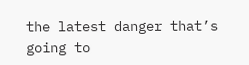the latest danger that’s going to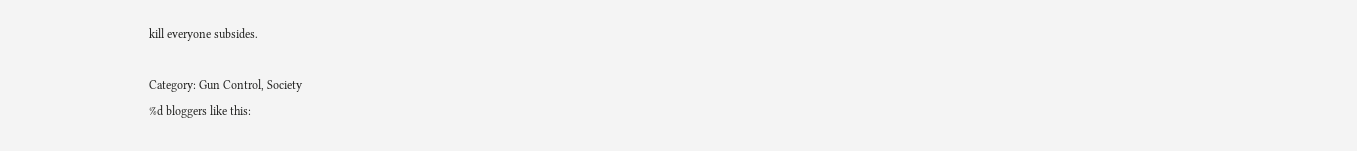kill everyone subsides.

Category: Gun Control, Society
%d bloggers like this: